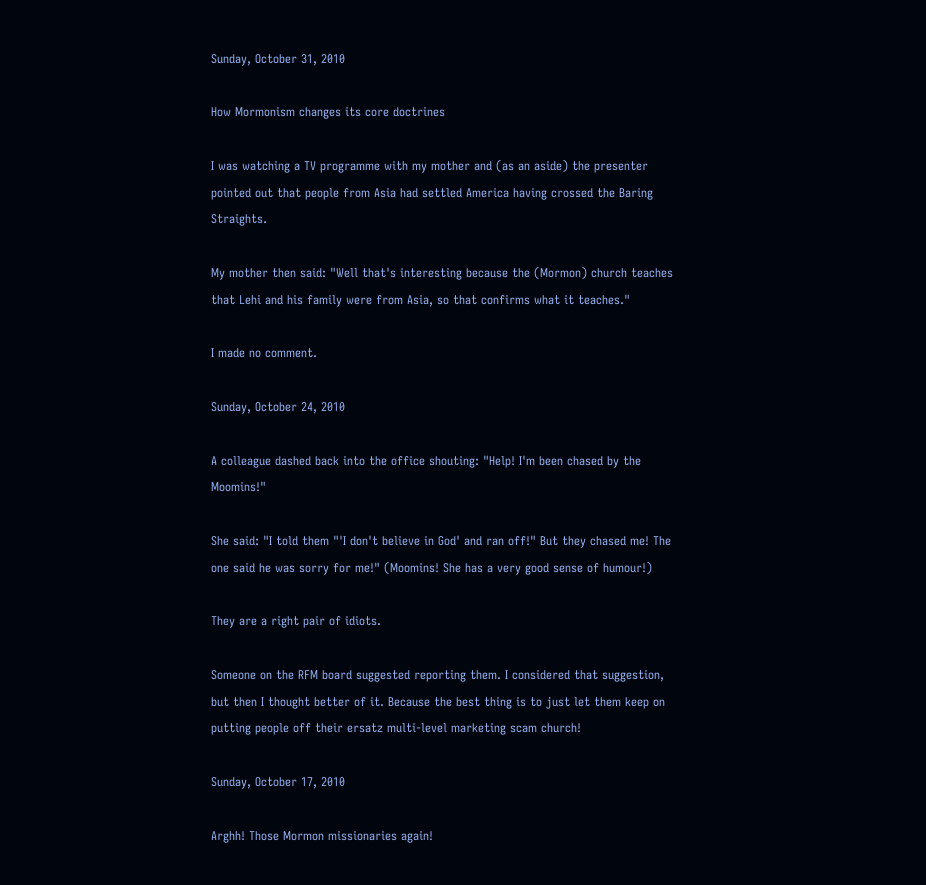Sunday, October 31, 2010

How Mormonism changes its core doctrines

I was watching a TV programme with my mother and (as an aside) the presenter pointed out that people from Asia had settled America having crossed the Baring Straights.

My mother then said: "Well that's interesting because the (Mormon) church teaches that Lehi and his family were from Asia, so that confirms what it teaches."

I made no comment.

Sunday, October 24, 2010

A colleague dashed back into the office shouting: "Help! I'm been chased by the Moomins!"

She said: "I told them "'I don't believe in God' and ran off!" But they chased me! The one said he was sorry for me!" (Moomins! She has a very good sense of humour!)

They are a right pair of idiots.

Someone on the RFM board suggested reporting them. I considered that suggestion, but then I thought better of it. Because the best thing is to just let them keep on putting people off their ersatz multi-level marketing scam church!

Sunday, October 17, 2010

Arghh! Those Mormon missionaries again!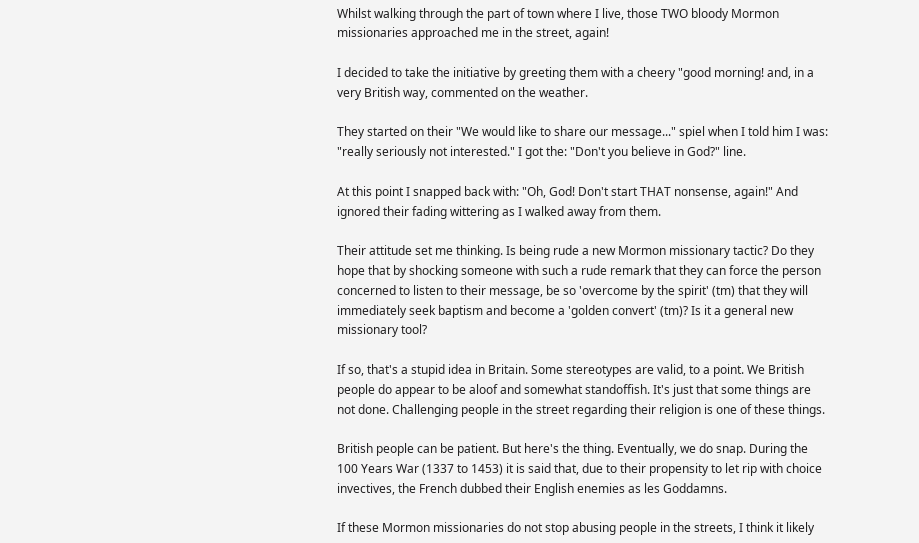Whilst walking through the part of town where I live, those TWO bloody Mormon missionaries approached me in the street, again!

I decided to take the initiative by greeting them with a cheery "good morning! and, in a very British way, commented on the weather.

They started on their "We would like to share our message..." spiel when I told him I was: "really seriously not interested." I got the: "Don't you believe in God?" line.

At this point I snapped back with: "Oh, God! Don't start THAT nonsense, again!" And ignored their fading wittering as I walked away from them.

Their attitude set me thinking. Is being rude a new Mormon missionary tactic? Do they hope that by shocking someone with such a rude remark that they can force the person concerned to listen to their message, be so 'overcome by the spirit' (tm) that they will immediately seek baptism and become a 'golden convert' (tm)? Is it a general new missionary tool?

If so, that's a stupid idea in Britain. Some stereotypes are valid, to a point. We British people do appear to be aloof and somewhat standoffish. It's just that some things are not done. Challenging people in the street regarding their religion is one of these things.

British people can be patient. But here's the thing. Eventually, we do snap. During the 100 Years War (1337 to 1453) it is said that, due to their propensity to let rip with choice invectives, the French dubbed their English enemies as les Goddamns.

If these Mormon missionaries do not stop abusing people in the streets, I think it likely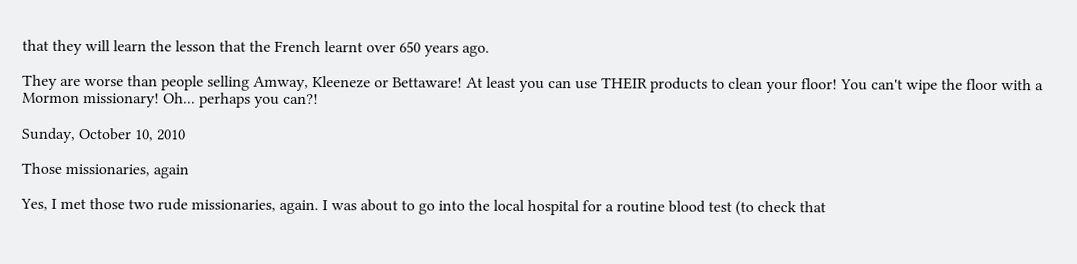that they will learn the lesson that the French learnt over 650 years ago.

They are worse than people selling Amway, Kleeneze or Bettaware! At least you can use THEIR products to clean your floor! You can't wipe the floor with a Mormon missionary! Oh... perhaps you can?!

Sunday, October 10, 2010

Those missionaries, again

Yes, I met those two rude missionaries, again. I was about to go into the local hospital for a routine blood test (to check that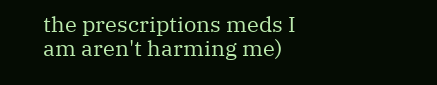the prescriptions meds I am aren't harming me)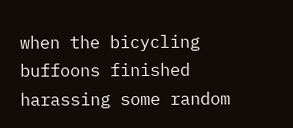when the bicycling buffoons finished harassing some random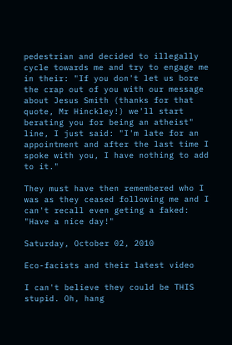pedestrian and decided to illegally cycle towards me and try to engage me in their: "If you don't let us bore the crap out of you with our message about Jesus Smith (thanks for that quote, Mr Hinckley!) we'll start berating you for being an atheist" line, I just said: "I'm late for an appointment and after the last time I spoke with you, I have nothing to add to it."

They must have then remembered who I was as they ceased following me and I can't recall even geting a faked: "Have a nice day!"

Saturday, October 02, 2010

Eco-facists and their latest video

I can't believe they could be THIS stupid. Oh, hang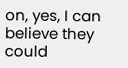on, yes, I can believe they could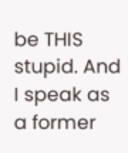be THIS stupid. And I speak as a former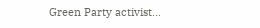Green Party activist...